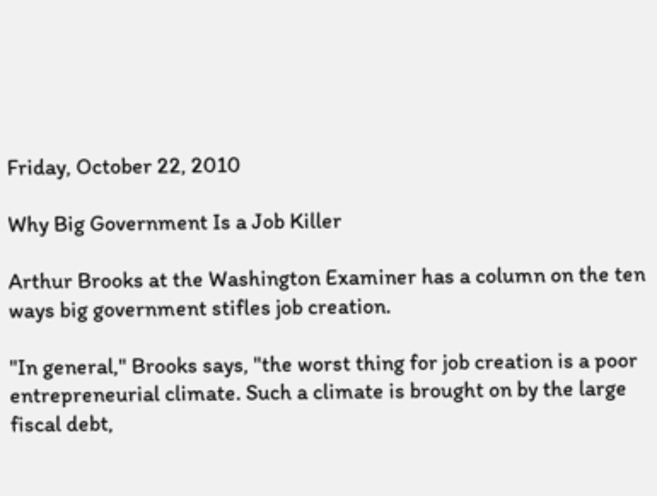Friday, October 22, 2010

Why Big Government Is a Job Killer

Arthur Brooks at the Washington Examiner has a column on the ten ways big government stifles job creation.

"In general," Brooks says, "the worst thing for job creation is a poor entrepreneurial climate. Such a climate is brought on by the large fiscal debt,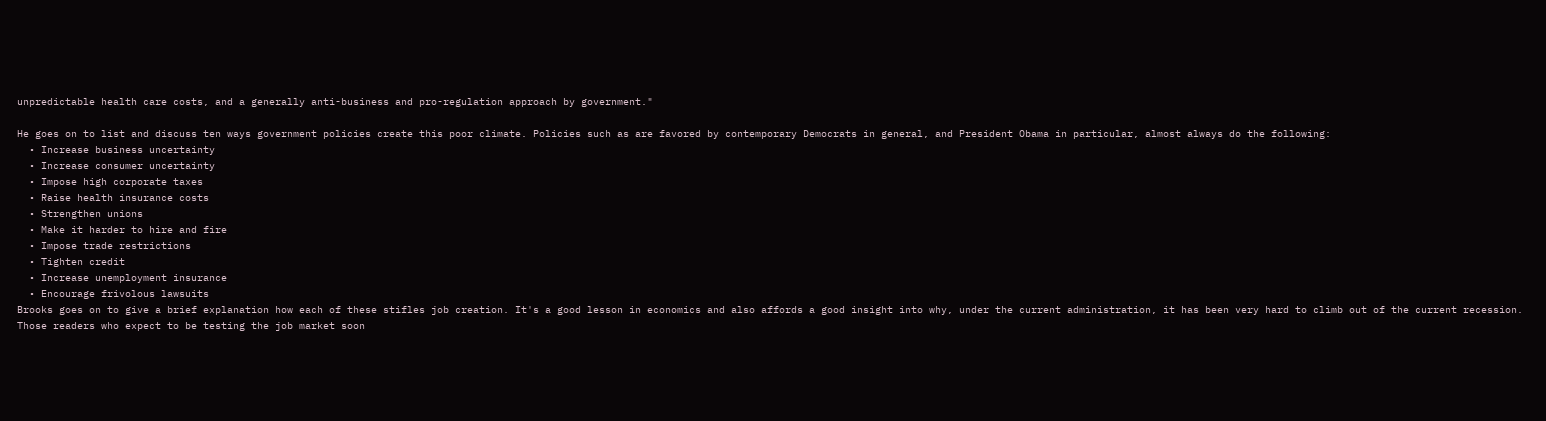unpredictable health care costs, and a generally anti-business and pro-regulation approach by government."

He goes on to list and discuss ten ways government policies create this poor climate. Policies such as are favored by contemporary Democrats in general, and President Obama in particular, almost always do the following:
  • Increase business uncertainty
  • Increase consumer uncertainty
  • Impose high corporate taxes
  • Raise health insurance costs
  • Strengthen unions
  • Make it harder to hire and fire
  • Impose trade restrictions
  • Tighten credit
  • Increase unemployment insurance
  • Encourage frivolous lawsuits
Brooks goes on to give a brief explanation how each of these stifles job creation. It's a good lesson in economics and also affords a good insight into why, under the current administration, it has been very hard to climb out of the current recession. Those readers who expect to be testing the job market soon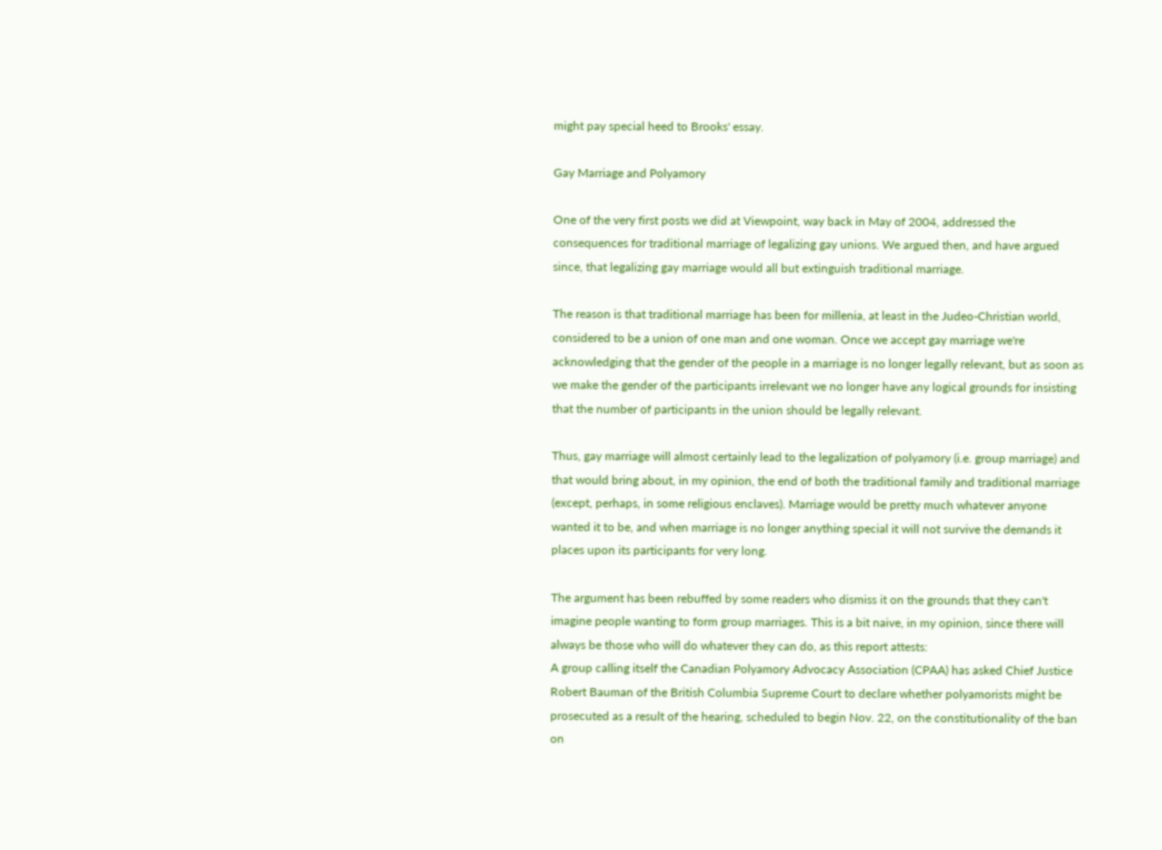might pay special heed to Brooks' essay.

Gay Marriage and Polyamory

One of the very first posts we did at Viewpoint, way back in May of 2004, addressed the consequences for traditional marriage of legalizing gay unions. We argued then, and have argued since, that legalizing gay marriage would all but extinguish traditional marriage.

The reason is that traditional marriage has been for millenia, at least in the Judeo-Christian world, considered to be a union of one man and one woman. Once we accept gay marriage we're acknowledging that the gender of the people in a marriage is no longer legally relevant, but as soon as we make the gender of the participants irrelevant we no longer have any logical grounds for insisting that the number of participants in the union should be legally relevant.

Thus, gay marriage will almost certainly lead to the legalization of polyamory (i.e. group marriage) and that would bring about, in my opinion, the end of both the traditional family and traditional marriage (except, perhaps, in some religious enclaves). Marriage would be pretty much whatever anyone wanted it to be, and when marriage is no longer anything special it will not survive the demands it places upon its participants for very long.

The argument has been rebuffed by some readers who dismiss it on the grounds that they can't imagine people wanting to form group marriages. This is a bit naive, in my opinion, since there will always be those who will do whatever they can do, as this report attests:
A group calling itself the Canadian Polyamory Advocacy Association (CPAA) has asked Chief Justice Robert Bauman of the British Columbia Supreme Court to declare whether polyamorists might be prosecuted as a result of the hearing, scheduled to begin Nov. 22, on the constitutionality of the ban on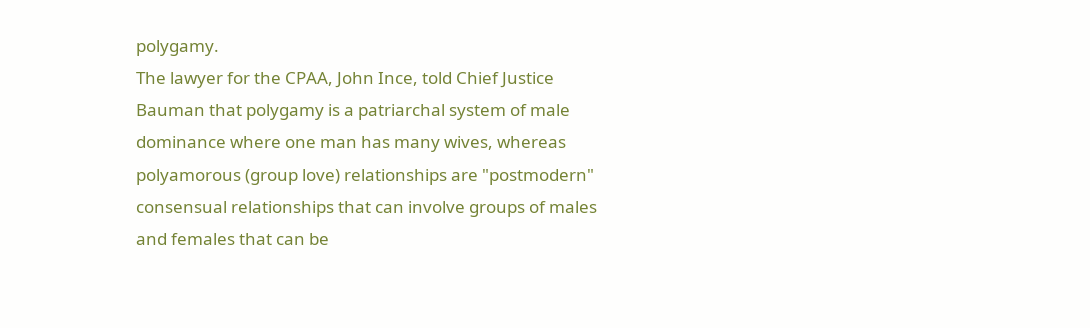polygamy.
The lawyer for the CPAA, John Ince, told Chief Justice Bauman that polygamy is a patriarchal system of male dominance where one man has many wives, whereas polyamorous (group love) relationships are "postmodern" consensual relationships that can involve groups of males and females that can be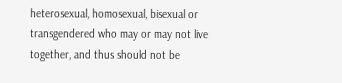heterosexual, homosexual, bisexual or transgendered who may or may not live together, and thus should not be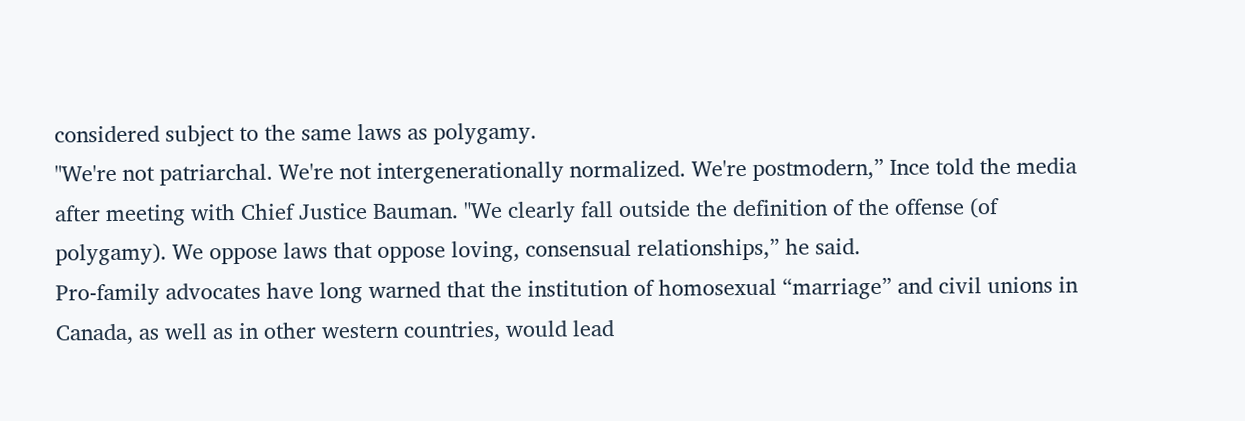considered subject to the same laws as polygamy.
"We're not patriarchal. We're not intergenerationally normalized. We're postmodern,” Ince told the media after meeting with Chief Justice Bauman. "We clearly fall outside the definition of the offense (of polygamy). We oppose laws that oppose loving, consensual relationships,” he said.
Pro-family advocates have long warned that the institution of homosexual “marriage” and civil unions in Canada, as well as in other western countries, would lead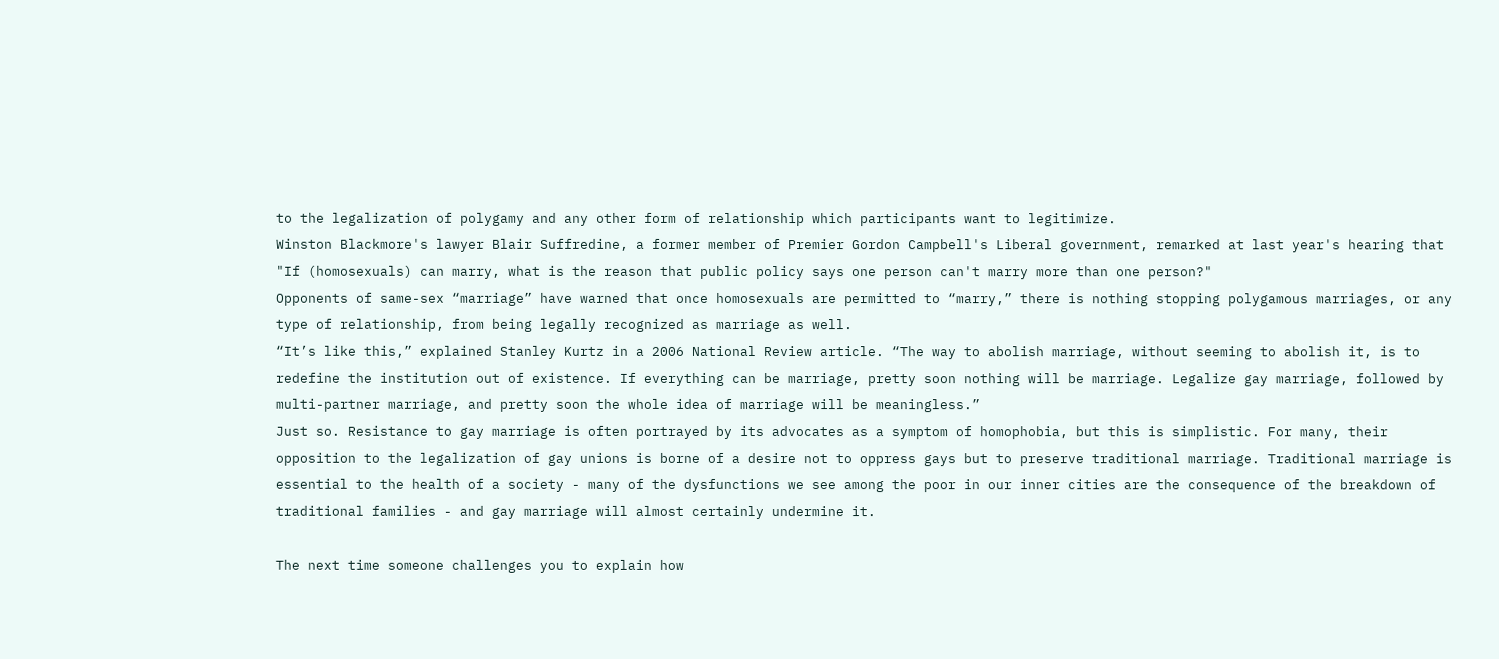to the legalization of polygamy and any other form of relationship which participants want to legitimize.
Winston Blackmore's lawyer Blair Suffredine, a former member of Premier Gordon Campbell's Liberal government, remarked at last year's hearing that "If (homosexuals) can marry, what is the reason that public policy says one person can't marry more than one person?"
Opponents of same-sex “marriage” have warned that once homosexuals are permitted to “marry,” there is nothing stopping polygamous marriages, or any type of relationship, from being legally recognized as marriage as well.
“It’s like this,” explained Stanley Kurtz in a 2006 National Review article. “The way to abolish marriage, without seeming to abolish it, is to redefine the institution out of existence. If everything can be marriage, pretty soon nothing will be marriage. Legalize gay marriage, followed by multi-partner marriage, and pretty soon the whole idea of marriage will be meaningless.”
Just so. Resistance to gay marriage is often portrayed by its advocates as a symptom of homophobia, but this is simplistic. For many, their opposition to the legalization of gay unions is borne of a desire not to oppress gays but to preserve traditional marriage. Traditional marriage is essential to the health of a society - many of the dysfunctions we see among the poor in our inner cities are the consequence of the breakdown of traditional families - and gay marriage will almost certainly undermine it.

The next time someone challenges you to explain how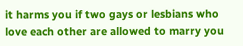it harms you if two gays or lesbians who love each other are allowed to marry you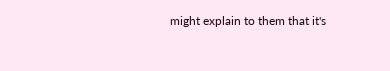might explain to them that it's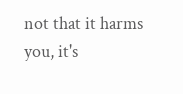not that it harms you, it's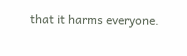that it harms everyone.